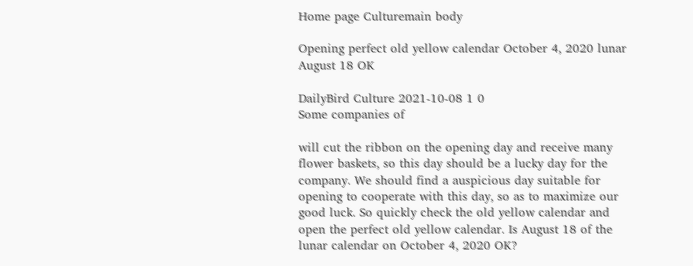Home page Culturemain body

Opening perfect old yellow calendar October 4, 2020 lunar August 18 OK

DailyBird Culture 2021-10-08 1 0
Some companies of

will cut the ribbon on the opening day and receive many flower baskets, so this day should be a lucky day for the company. We should find a auspicious day suitable for opening to cooperate with this day, so as to maximize our good luck. So quickly check the old yellow calendar and open the perfect old yellow calendar. Is August 18 of the lunar calendar on October 4, 2020 OK?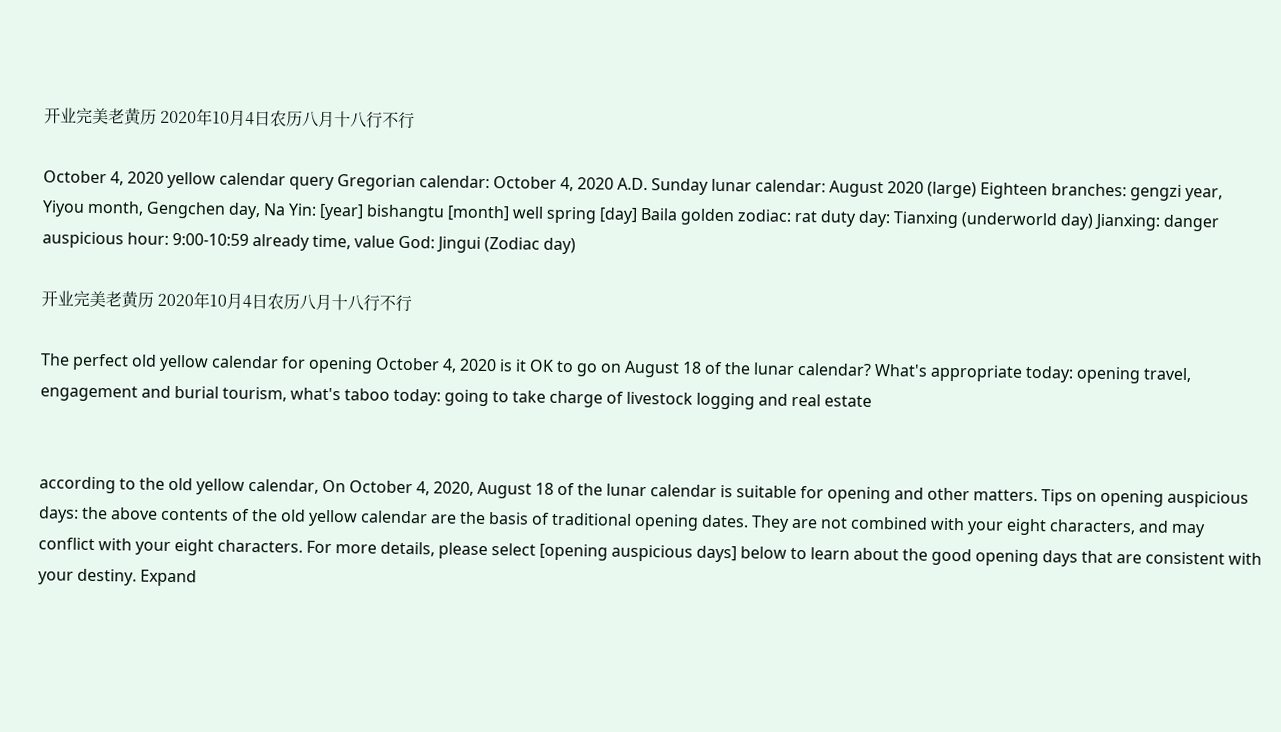开业完美老黄历 2020年10月4日农历八月十八行不行

October 4, 2020 yellow calendar query Gregorian calendar: October 4, 2020 A.D. Sunday lunar calendar: August 2020 (large) Eighteen branches: gengzi year, Yiyou month, Gengchen day, Na Yin: [year] bishangtu [month] well spring [day] Baila golden zodiac: rat duty day: Tianxing (underworld day) Jianxing: danger auspicious hour: 9:00-10:59 already time, value God: Jingui (Zodiac day)

开业完美老黄历 2020年10月4日农历八月十八行不行

The perfect old yellow calendar for opening October 4, 2020 is it OK to go on August 18 of the lunar calendar? What's appropriate today: opening travel, engagement and burial tourism, what's taboo today: going to take charge of livestock logging and real estate


according to the old yellow calendar, On October 4, 2020, August 18 of the lunar calendar is suitable for opening and other matters. Tips on opening auspicious days: the above contents of the old yellow calendar are the basis of traditional opening dates. They are not combined with your eight characters, and may conflict with your eight characters. For more details, please select [opening auspicious days] below to learn about the good opening days that are consistent with your destiny. Expand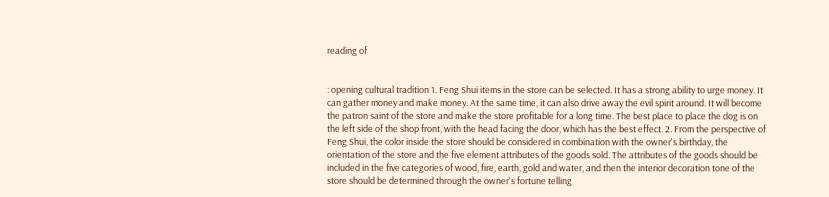reading of


: opening cultural tradition 1. Feng Shui items in the store can be selected. It has a strong ability to urge money. It can gather money and make money. At the same time, it can also drive away the evil spirit around. It will become the patron saint of the store and make the store profitable for a long time. The best place to place the dog is on the left side of the shop front, with the head facing the door, which has the best effect. 2. From the perspective of Feng Shui, the color inside the store should be considered in combination with the owner's birthday, the orientation of the store and the five element attributes of the goods sold. The attributes of the goods should be included in the five categories of wood, fire, earth, gold and water, and then the interior decoration tone of the store should be determined through the owner's fortune telling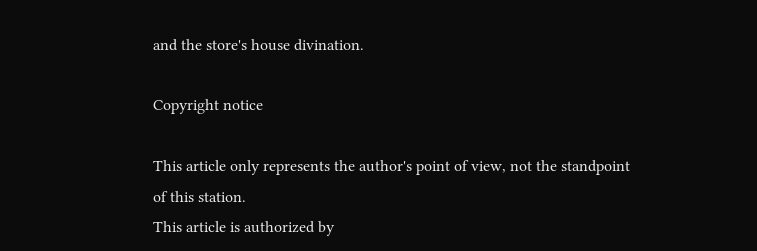and the store's house divination.

Copyright notice

This article only represents the author's point of view, not the standpoint of this station.
This article is authorized by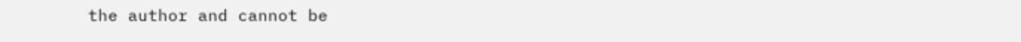the author and cannot be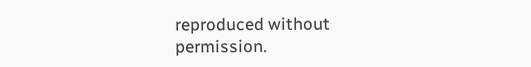reproduced without permission.